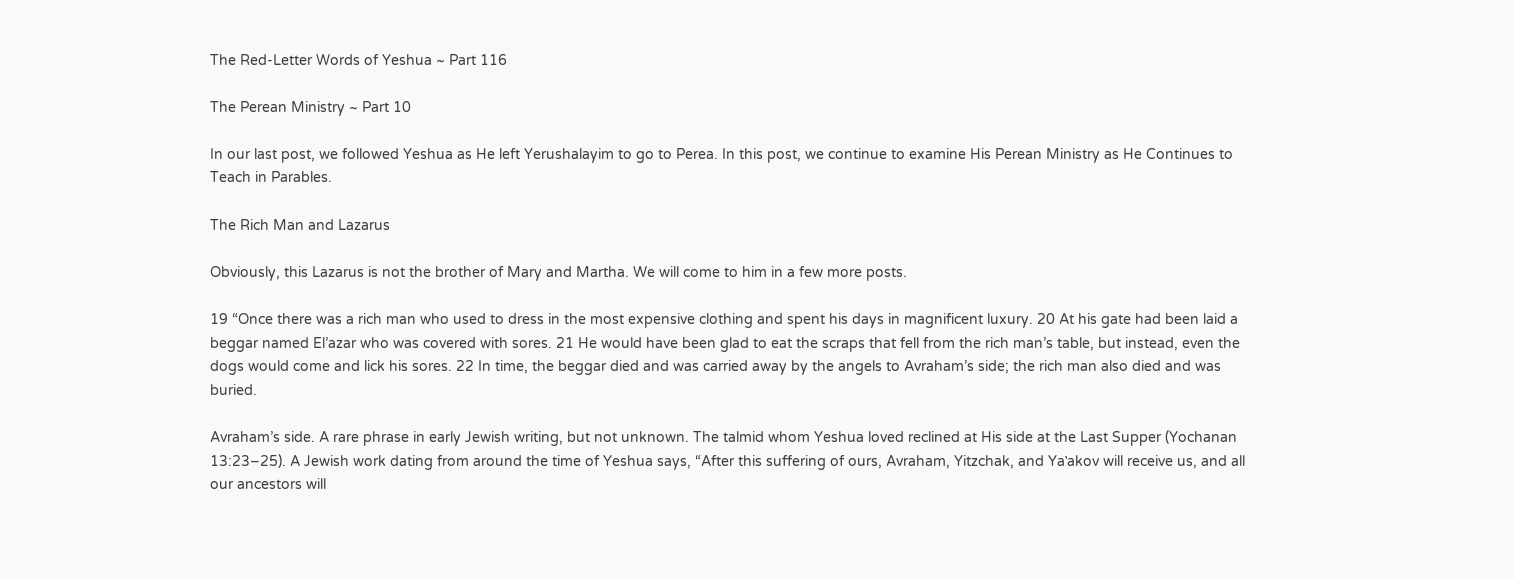The Red-Letter Words of Yeshua ~ Part 116

The Perean Ministry ~ Part 10

In our last post, we followed Yeshua as He left Yerushalayim to go to Perea. In this post, we continue to examine His Perean Ministry as He Continues to Teach in Parables.

The Rich Man and Lazarus

Obviously, this Lazarus is not the brother of Mary and Martha. We will come to him in a few more posts.

19 “Once there was a rich man who used to dress in the most expensive clothing and spent his days in magnificent luxury. 20 At his gate had been laid a beggar named El’azar who was covered with sores. 21 He would have been glad to eat the scraps that fell from the rich man’s table, but instead, even the dogs would come and lick his sores. 22 In time, the beggar died and was carried away by the angels to Avraham’s side; the rich man also died and was buried.

Avraham’s side. A rare phrase in early Jewish writing, but not unknown. The talmid whom Yeshua loved reclined at His side at the Last Supper (Yochanan 13:23–25). A Jewish work dating from around the time of Yeshua says, “After this suffering of ours, Avraham, Yitzchak, and Ya‛akov will receive us, and all our ancestors will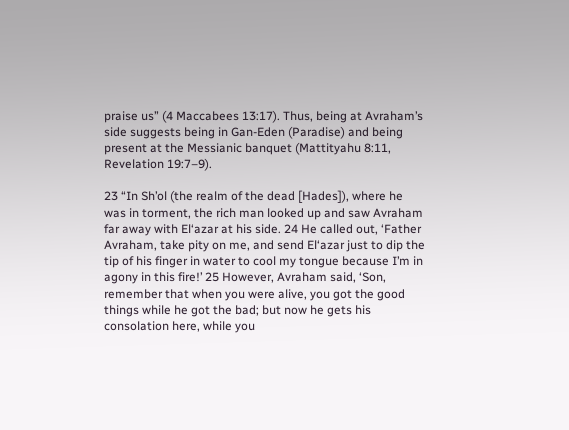praise us” (4 Maccabees 13:17). Thus, being at Avraham’s side suggests being in Gan-Eden (Paradise) and being present at the Messianic banquet (Mattityahu 8:11, Revelation 19:7–9).

23 “In Sh’ol (the realm of the dead [Hades]), where he was in torment, the rich man looked up and saw Avraham far away with El‘azar at his side. 24 He called out, ‘Father Avraham, take pity on me, and send El‘azar just to dip the tip of his finger in water to cool my tongue because I’m in agony in this fire!’ 25 However, Avraham said, ‘Son, remember that when you were alive, you got the good things while he got the bad; but now he gets his consolation here, while you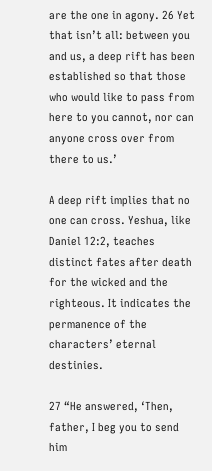are the one in agony. 26 Yet that isn’t all: between you and us, a deep rift has been established so that those who would like to pass from here to you cannot, nor can anyone cross over from there to us.’

A deep rift implies that no one can cross. Yeshua, like Daniel 12:2, teaches distinct fates after death for the wicked and the righteous. It indicates the permanence of the characters’ eternal destinies.

27 “He answered, ‘Then, father, I beg you to send him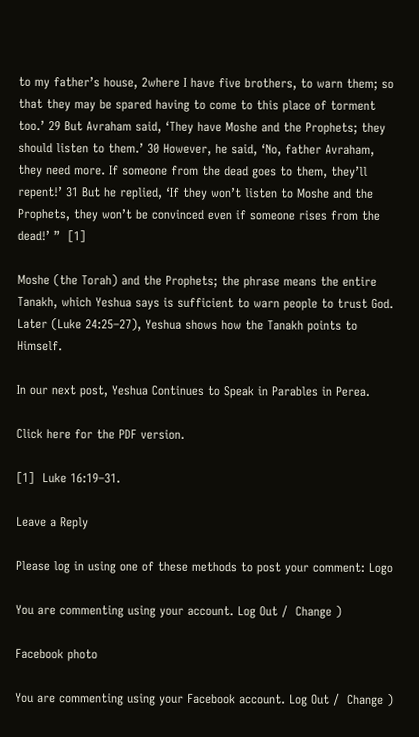to my father’s house, 2where I have five brothers, to warn them; so that they may be spared having to come to this place of torment too.’ 29 But Avraham said, ‘They have Moshe and the Prophets; they should listen to them.’ 30 However, he said, ‘No, father Avraham, they need more. If someone from the dead goes to them, they’ll repent!’ 31 But he replied, ‘If they won’t listen to Moshe and the Prophets, they won’t be convinced even if someone rises from the dead!’ ”  [1]

Moshe (the Torah) and the Prophets; the phrase means the entire Tanakh, which Yeshua says is sufficient to warn people to trust God. Later (Luke 24:25–27), Yeshua shows how the Tanakh points to Himself.

In our next post, Yeshua Continues to Speak in Parables in Perea.

Click here for the PDF version.

[1]  Luke 16:19–31.

Leave a Reply

Please log in using one of these methods to post your comment: Logo

You are commenting using your account. Log Out /  Change )

Facebook photo

You are commenting using your Facebook account. Log Out /  Change )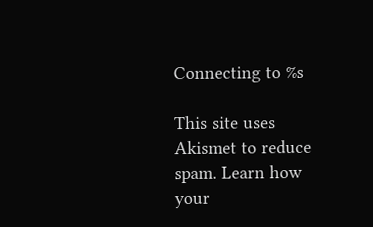Connecting to %s

This site uses Akismet to reduce spam. Learn how your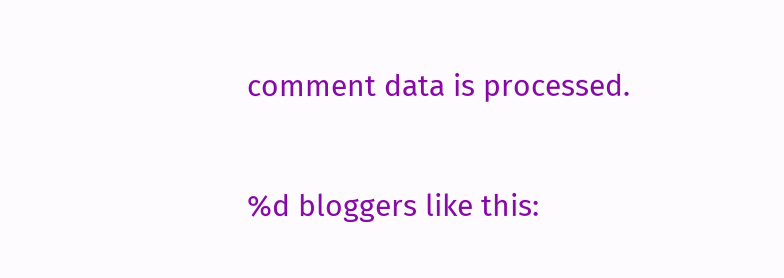comment data is processed.

%d bloggers like this: